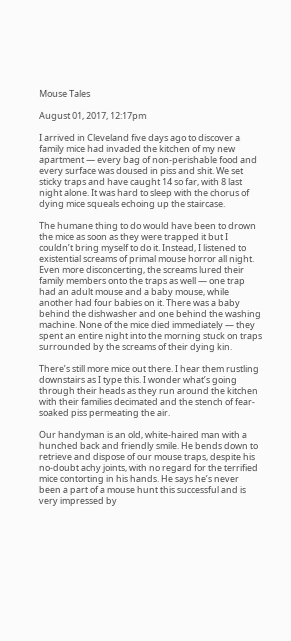Mouse Tales

August 01, 2017, 12:17pm

I arrived in Cleveland five days ago to discover a family mice had invaded the kitchen of my new apartment — every bag of non-perishable food and every surface was doused in piss and shit. We set sticky traps and have caught 14 so far, with 8 last night alone. It was hard to sleep with the chorus of dying mice squeals echoing up the staircase.

The humane thing to do would have been to drown the mice as soon as they were trapped it but I couldn’t bring myself to do it. Instead, I listened to existential screams of primal mouse horror all night. Even more disconcerting, the screams lured their family members onto the traps as well — one trap had an adult mouse and a baby mouse, while another had four babies on it. There was a baby behind the dishwasher and one behind the washing machine. None of the mice died immediately — they spent an entire night into the morning stuck on traps surrounded by the screams of their dying kin.

There’s still more mice out there. I hear them rustling downstairs as I type this. I wonder what’s going through their heads as they run around the kitchen with their families decimated and the stench of fear-soaked piss permeating the air.

Our handyman is an old, white-haired man with a hunched back and friendly smile. He bends down to retrieve and dispose of our mouse traps, despite his no-doubt achy joints, with no regard for the terrified mice contorting in his hands. He says he’s never been a part of a mouse hunt this successful and is very impressed by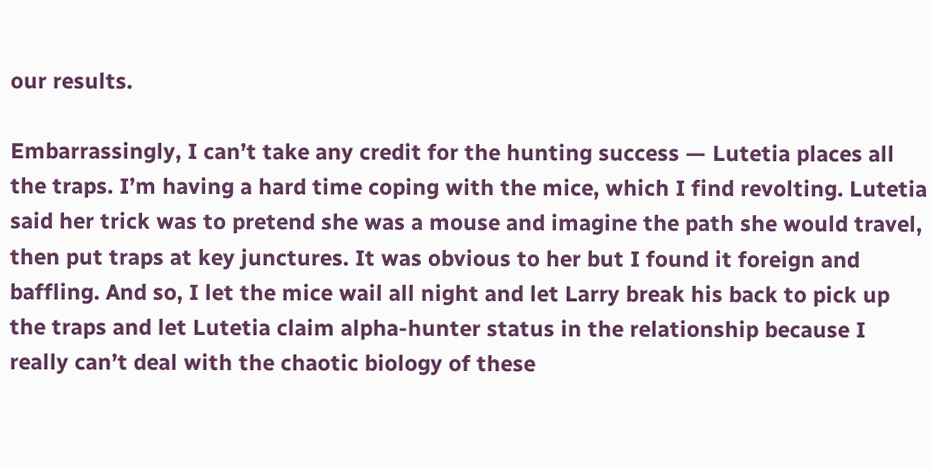our results.

Embarrassingly, I can’t take any credit for the hunting success — Lutetia places all the traps. I’m having a hard time coping with the mice, which I find revolting. Lutetia said her trick was to pretend she was a mouse and imagine the path she would travel, then put traps at key junctures. It was obvious to her but I found it foreign and baffling. And so, I let the mice wail all night and let Larry break his back to pick up the traps and let Lutetia claim alpha-hunter status in the relationship because I really can’t deal with the chaotic biology of these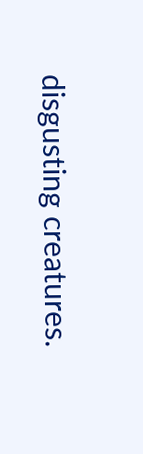disgusting creatures.